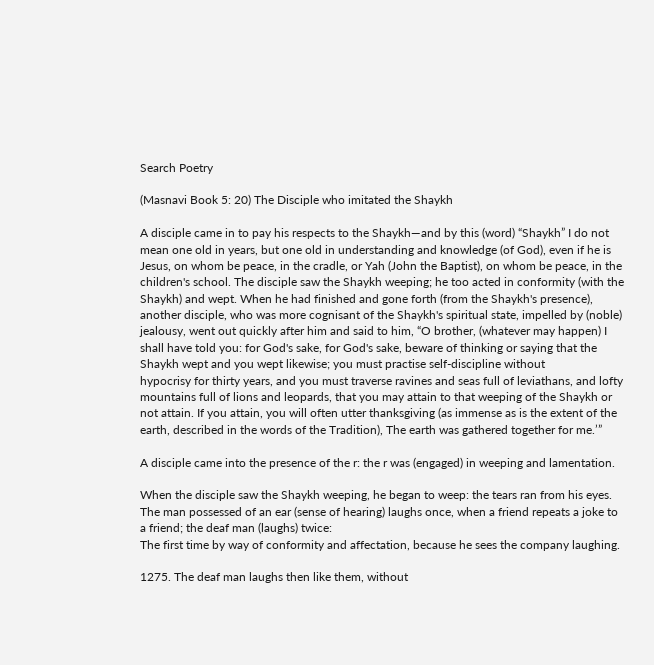Search Poetry

(Masnavi Book 5: 20) The Disciple who imitated the Shaykh

A disciple came in to pay his respects to the Shaykh—and by this (word) “Shaykh” I do not mean one old in years, but one old in understanding and knowledge (of God), even if he is Jesus, on whom be peace, in the cradle, or Yah (John the Baptist), on whom be peace, in the children's school. The disciple saw the Shaykh weeping; he too acted in conformity (with the Shaykh) and wept. When he had finished and gone forth (from the Shaykh's presence), another disciple, who was more cognisant of the Shaykh's spiritual state, impelled by (noble) jealousy, went out quickly after him and said to him, “O brother, (whatever may happen) I shall have told you: for God's sake, for God's sake, beware of thinking or saying that the Shaykh wept and you wept likewise; you must practise self-discipline without
hypocrisy for thirty years, and you must traverse ravines and seas full of leviathans, and lofty mountains full of lions and leopards, that you may attain to that weeping of the Shaykh or not attain. If you attain, you will often utter thanksgiving (as immense as is the extent of the earth, described in the words of the Tradition), The earth was gathered together for me.’”

A disciple came into the presence of the r: the r was (engaged) in weeping and lamentation.

When the disciple saw the Shaykh weeping, he began to weep: the tears ran from his eyes.
The man possessed of an ear (sense of hearing) laughs once, when a friend repeats a joke to a friend; the deaf man (laughs) twice:
The first time by way of conformity and affectation, because he sees the company laughing.

1275. The deaf man laughs then like them, without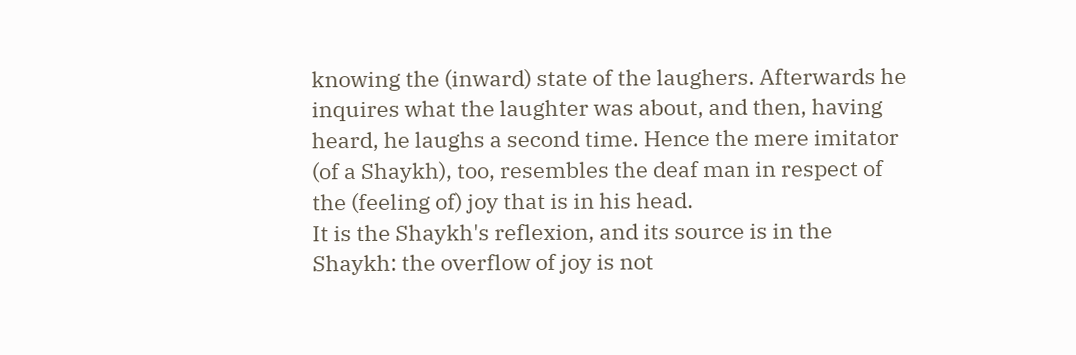knowing the (inward) state of the laughers. Afterwards he inquires what the laughter was about, and then, having heard, he laughs a second time. Hence the mere imitator (of a Shaykh), too, resembles the deaf man in respect of the (feeling of) joy that is in his head.
It is the Shaykh's reflexion, and its source is in the Shaykh: the overflow of joy is not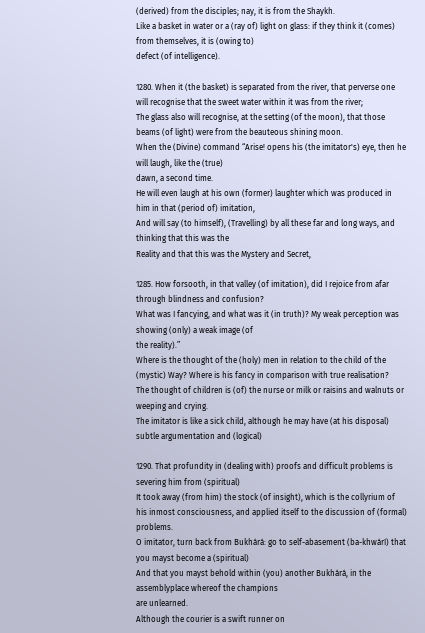(derived) from the disciples; nay, it is from the Shaykh.
Like a basket in water or a (ray of) light on glass: if they think it (comes) from themselves, it is (owing to)
defect (of intelligence).

1280. When it (the basket) is separated from the river, that perverse one will recognise that the sweet water within it was from the river;
The glass also will recognise, at the setting (of the moon), that those beams (of light) were from the beauteous shining moon.
When the (Divine) command “Arise! opens his (the imitator's) eye, then he will laugh, like the (true)
dawn, a second time.
He will even laugh at his own (former) laughter which was produced in him in that (period of) imitation,
And will say (to himself), (Travelling) by all these far and long ways, and thinking that this was the
Reality and that this was the Mystery and Secret,

1285. How forsooth, in that valley (of imitation), did I rejoice from afar through blindness and confusion?
What was I fancying, and what was it (in truth)? My weak perception was showing (only) a weak image (of
the reality).”
Where is the thought of the (holy) men in relation to the child of the (mystic) Way? Where is his fancy in comparison with true realisation?
The thought of children is (of) the nurse or milk or raisins and walnuts or weeping and crying.
The imitator is like a sick child, although he may have (at his disposal) subtle argumentation and (logical)

1290. That profundity in (dealing with) proofs and difficult problems is severing him from (spiritual)
It took away (from him) the stock (of insight), which is the collyrium of his inmost consciousness, and applied itself to the discussion of (formal) problems.
O imitator, turn back from Bukhárá: go to self-abasement (ba-khwárí) that you mayst become a (spiritual)
And that you mayst behold within (you) another Bukhárá, in the assemblyplace whereof the champions
are unlearned.
Although the courier is a swift runner on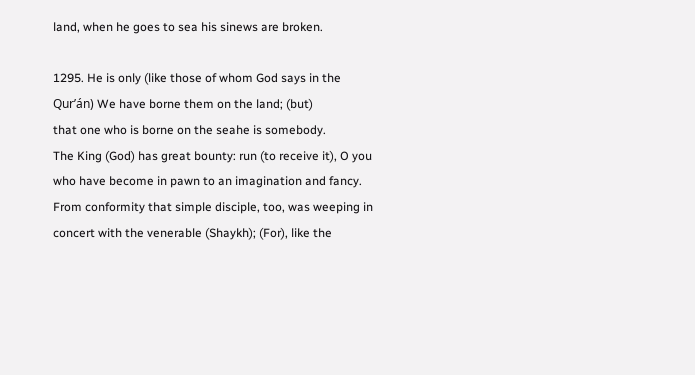land, when he goes to sea his sinews are broken.

1295. He is only (like those of whom God says in the Qur’án) We have borne them on the land; (but)
that one who is borne on the seahe is somebody.
The King (God) has great bounty: run (to receive it), O you who have become in pawn to an imagination and fancy.
From conformity that simple disciple, too, was weeping in concert with the venerable (Shaykh); (For), like the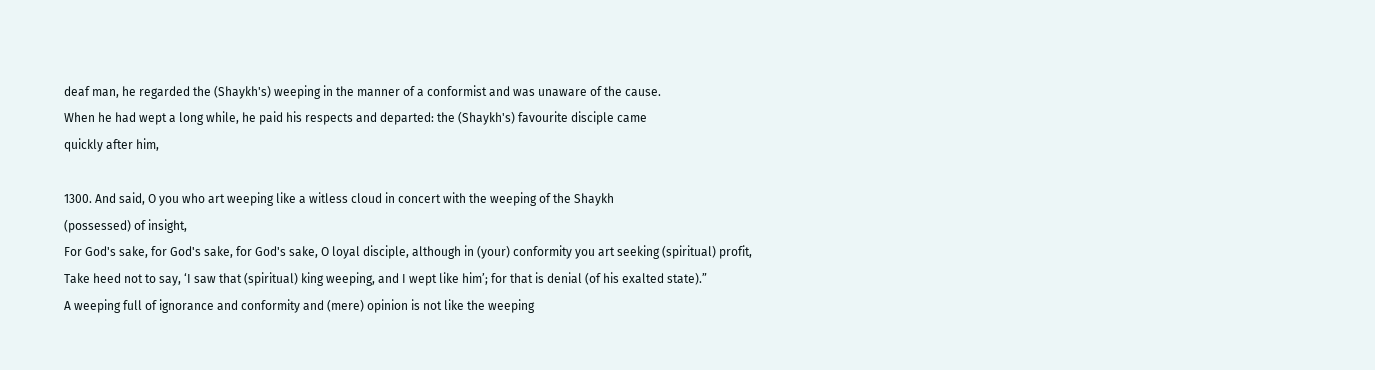deaf man, he regarded the (Shaykh's) weeping in the manner of a conformist and was unaware of the cause.
When he had wept a long while, he paid his respects and departed: the (Shaykh's) favourite disciple came
quickly after him,

1300. And said, O you who art weeping like a witless cloud in concert with the weeping of the Shaykh
(possessed) of insight,
For God's sake, for God's sake, for God's sake, O loyal disciple, although in (your) conformity you art seeking (spiritual) profit,
Take heed not to say, ‘I saw that (spiritual) king weeping, and I wept like him’; for that is denial (of his exalted state).”
A weeping full of ignorance and conformity and (mere) opinion is not like the weeping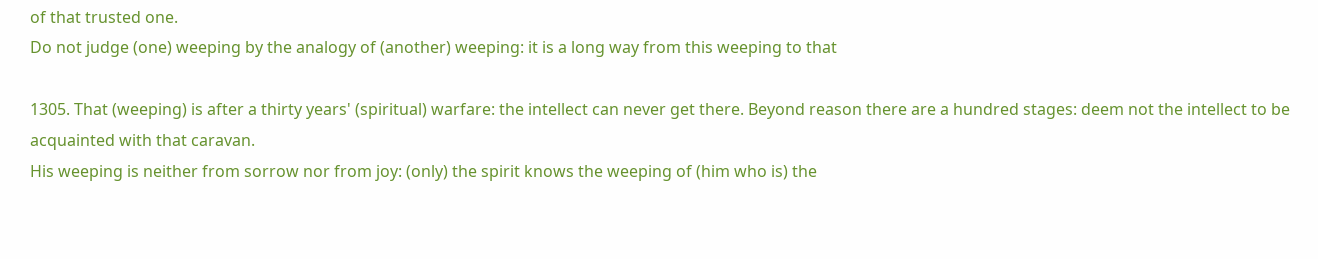of that trusted one.
Do not judge (one) weeping by the analogy of (another) weeping: it is a long way from this weeping to that

1305. That (weeping) is after a thirty years' (spiritual) warfare: the intellect can never get there. Beyond reason there are a hundred stages: deem not the intellect to be acquainted with that caravan.
His weeping is neither from sorrow nor from joy: (only) the spirit knows the weeping of (him who is) the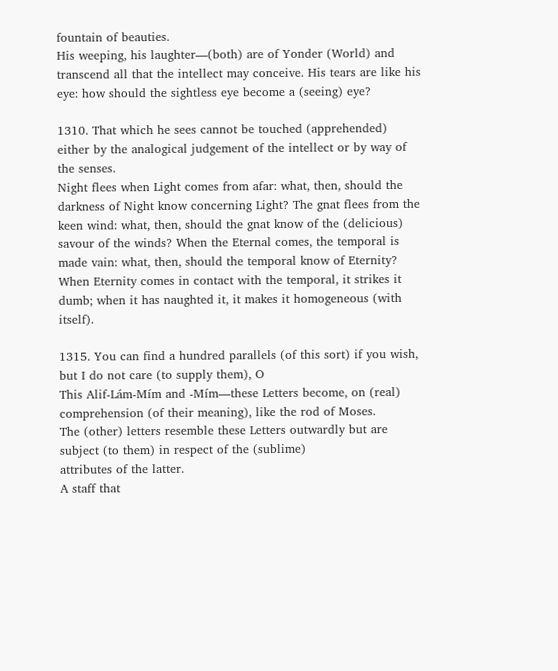fountain of beauties.
His weeping, his laughter—(both) are of Yonder (World) and transcend all that the intellect may conceive. His tears are like his eye: how should the sightless eye become a (seeing) eye?

1310. That which he sees cannot be touched (apprehended) either by the analogical judgement of the intellect or by way of the senses.
Night flees when Light comes from afar: what, then, should the darkness of Night know concerning Light? The gnat flees from the keen wind: what, then, should the gnat know of the (delicious) savour of the winds? When the Eternal comes, the temporal is made vain: what, then, should the temporal know of Eternity? When Eternity comes in contact with the temporal, it strikes it dumb; when it has naughted it, it makes it homogeneous (with itself).

1315. You can find a hundred parallels (of this sort) if you wish, but I do not care (to supply them), O
This Alif-Lám-Mím and -Mím—these Letters become, on (real) comprehension (of their meaning), like the rod of Moses.
The (other) letters resemble these Letters outwardly but are subject (to them) in respect of the (sublime)
attributes of the latter.
A staff that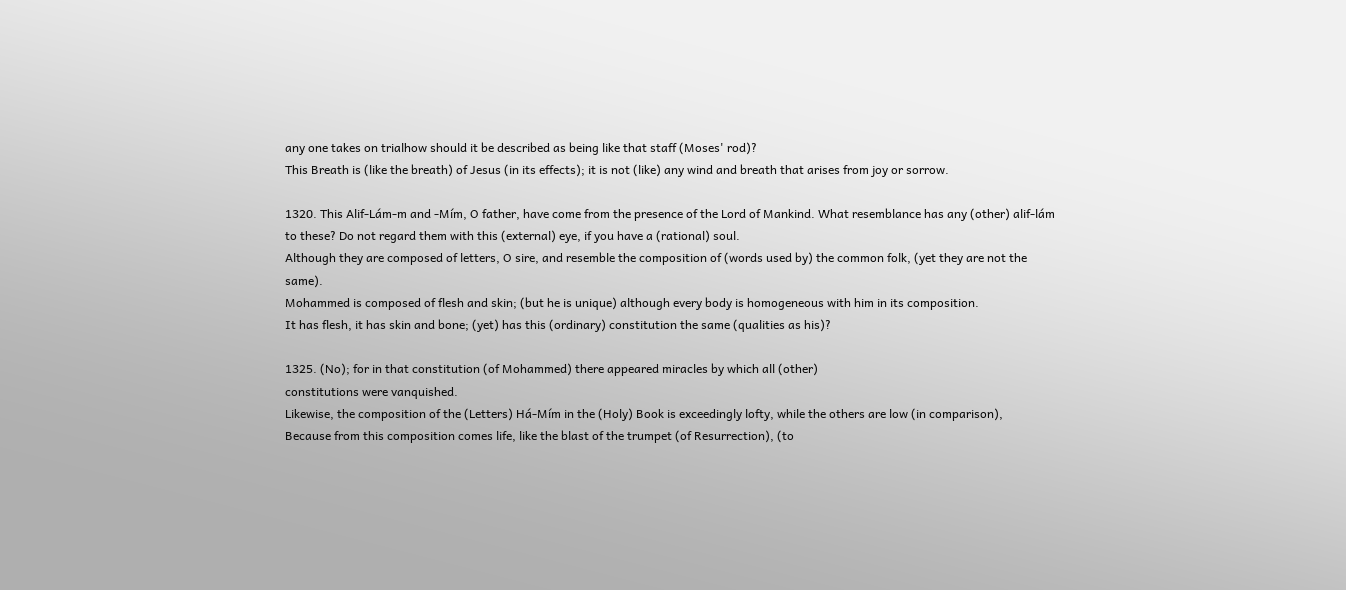any one takes on trialhow should it be described as being like that staff (Moses' rod)?
This Breath is (like the breath) of Jesus (in its effects); it is not (like) any wind and breath that arises from joy or sorrow.

1320. This Alif-Lám-m and -Mím, O father, have come from the presence of the Lord of Mankind. What resemblance has any (other) alif-lám to these? Do not regard them with this (external) eye, if you have a (rational) soul.
Although they are composed of letters, O sire, and resemble the composition of (words used by) the common folk, (yet they are not the same).
Mohammed is composed of flesh and skin; (but he is unique) although every body is homogeneous with him in its composition.
It has flesh, it has skin and bone; (yet) has this (ordinary) constitution the same (qualities as his)?

1325. (No); for in that constitution (of Mohammed) there appeared miracles by which all (other)
constitutions were vanquished.
Likewise, the composition of the (Letters) Há-Mím in the (Holy) Book is exceedingly lofty, while the others are low (in comparison),
Because from this composition comes life, like the blast of the trumpet (of Resurrection), (to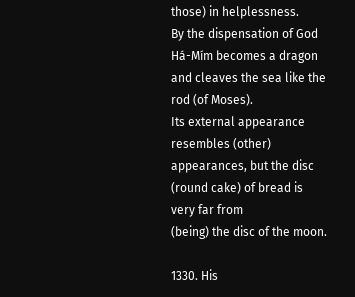those) in helplessness.
By the dispensation of God Há-Mím becomes a dragon and cleaves the sea like the rod (of Moses).
Its external appearance resembles (other) appearances, but the disc (round cake) of bread is very far from
(being) the disc of the moon.

1330. His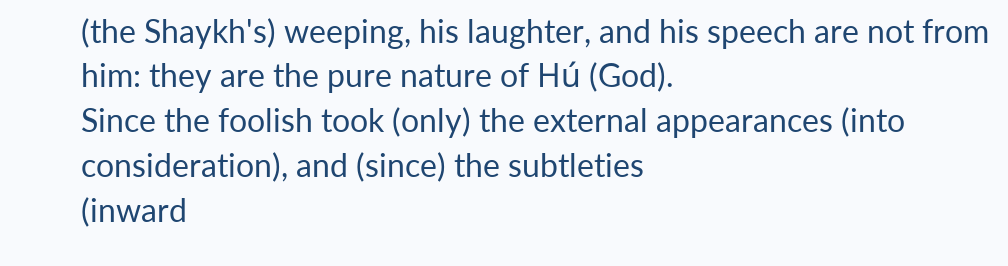(the Shaykh's) weeping, his laughter, and his speech are not from him: they are the pure nature of Hú (God).
Since the foolish took (only) the external appearances (into consideration), and (since) the subtleties
(inward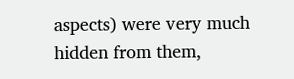aspects) were very much hidden from them,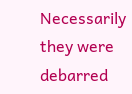Necessarily they were debarred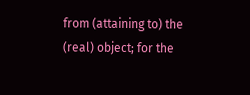from (attaining to) the (real) object; for the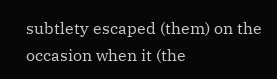subtlety escaped (them) on the occasion when it (the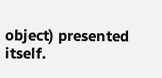object) presented itself.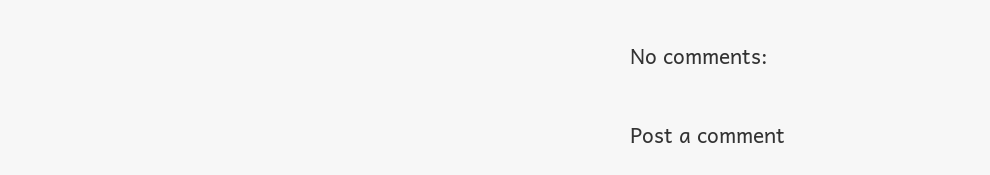No comments:

Post a comment